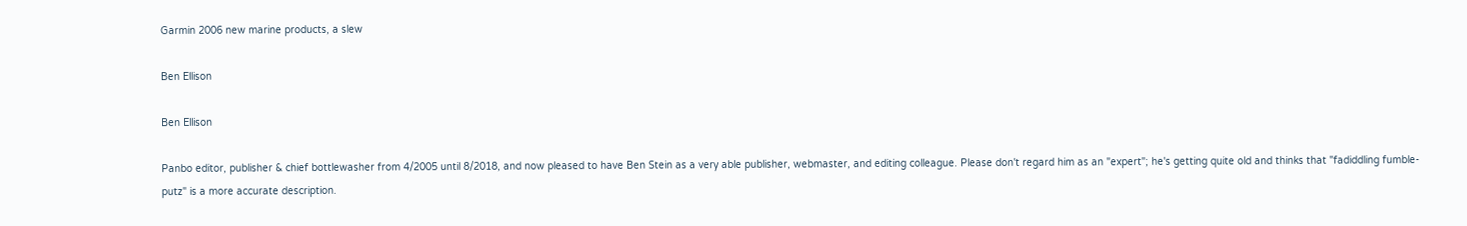Garmin 2006 new marine products, a slew

Ben Ellison

Ben Ellison

Panbo editor, publisher & chief bottlewasher from 4/2005 until 8/2018, and now pleased to have Ben Stein as a very able publisher, webmaster, and editing colleague. Please don't regard him as an "expert"; he's getting quite old and thinks that "fadiddling fumble-putz" is a more accurate description.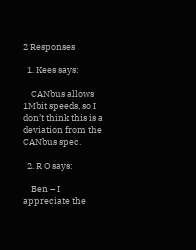2 Responses

  1. Kees says:

    CANbus allows 1Mbit speeds, so I don’t think this is a deviation from the CANbus spec.

  2. R O says:

    Ben – I appreciate the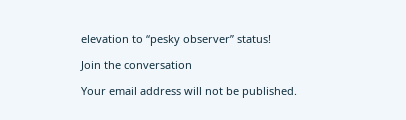elevation to “pesky observer” status!

Join the conversation

Your email address will not be published.